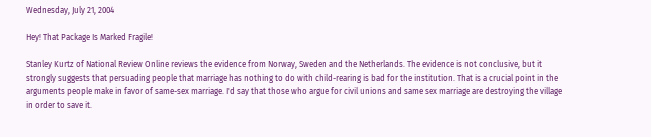Wednesday, July 21, 2004

Hey! That Package Is Marked Fragile!

Stanley Kurtz of National Review Online reviews the evidence from Norway, Sweden and the Netherlands. The evidence is not conclusive, but it strongly suggests that persuading people that marriage has nothing to do with child-rearing is bad for the institution. That is a crucial point in the arguments people make in favor of same-sex marriage. I'd say that those who argue for civil unions and same sex marriage are destroying the village in order to save it.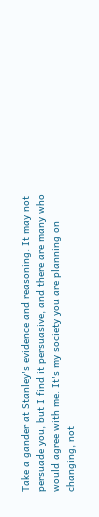Take a gander at Stanley's evidence and reasoning. It may not persuade you, but I find it persuasive, and there are many who would agree with me. It's my society you are planning on changing, not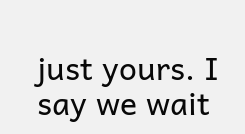just yours. I say we wait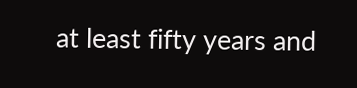at least fifty years and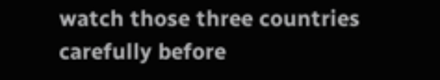watch those three countries carefully before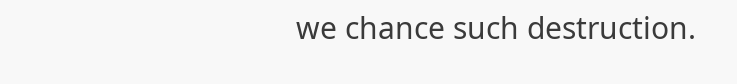we chance such destruction.